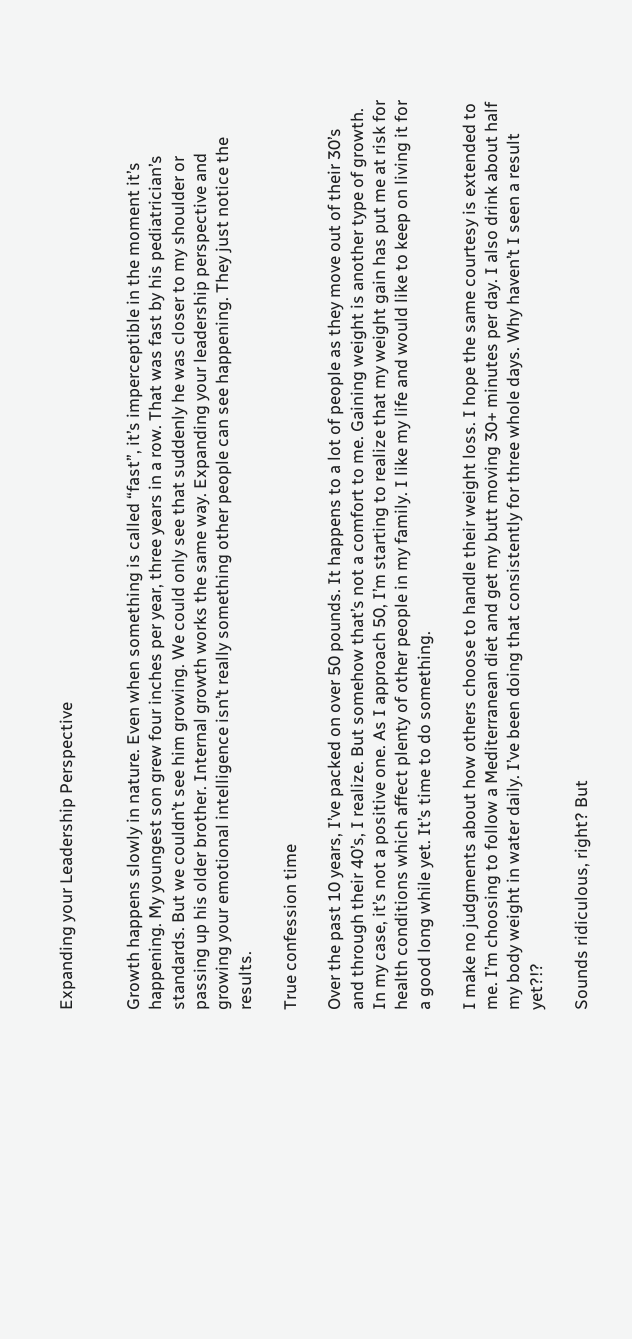Expanding your Leadership Perspective


Growth happens slowly in nature. Even when something is called “fast”, it’s imperceptible in the moment it’s happening. My youngest son grew four inches per year, three years in a row. That was fast by his pediatrician’s standards. But we couldn’t see him growing. We could only see that suddenly he was closer to my shoulder or passing up his older brother. Internal growth works the same way. Expanding your leadership perspective and growing your emotional intelligence isn’t really something other people can see happening. They just notice the results.

True confession time

Over the past 10 years, I’ve packed on over 50 pounds. It happens to a lot of people as they move out of their 30’s and through their 40’s, I realize. But somehow that’s not a comfort to me. Gaining weight is another type of growth. In my case, it’s not a positive one. As I approach 50, I’m starting to realize that my weight gain has put me at risk for health conditions which affect plenty of other people in my family. I like my life and would like to keep on living it for a good long while yet. It’s time to do something.

I make no judgments about how others choose to handle their weight loss. I hope the same courtesy is extended to me. I’m choosing to follow a Mediterranean diet and get my butt moving 30+ minutes per day. I also drink about half my body weight in water daily. I’ve been doing that consistently for three whole days. Why haven’t I seen a result yet?!?

Sounds ridiculous, right? But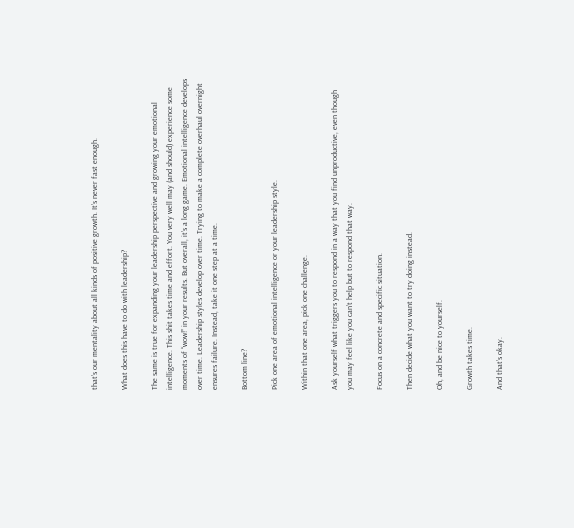that’s our mentality about all kinds of positive growth. It’s never fast enough.

What does this have to do with leadership?

The same is true for expanding your leadership perspective and growing your emotional intelligence. This shit takes time and effort. You very well may (and should) experience some moments of “wow!” in your results. But overall, it’s a long game. Emotional intelligence develops over time. Leadership styles develop over time. Trying to make a complete overhaul overnight ensures failure. Instead, take it one step at a time.

Bottom line?

Pick one area of emotional intelligence or your leadership style.

Within that one area, pick one challenge.

Ask yourself what triggers you to respond in a way that you find unproductive, even though you may feel like you can’t help but to respond that way.

Focus on a concrete and specific situation.

Then decide what you want to try doing instead.

Oh, and be nice to yourself.

Growth takes time.

And that’s okay.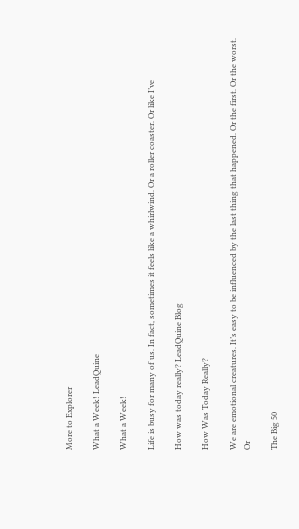More to Explorer

What a Week! LeadQuine

What a Week!

Life is busy for many of us. In fact, sometimes it feels like a whirlwind. Or a roller coaster. Or like I’ve

How was today really? LeadQuine Blog

How Was Today Really?

We are emotional creatures. It’s easy to be influenced by the last thing that happened. Or the first. Or the worst. Or

The Big 50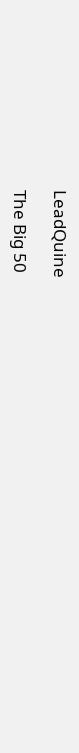LeadQuine

The Big 50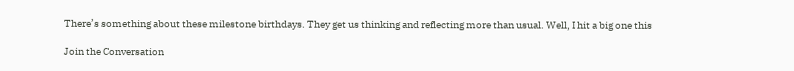There’s something about these milestone birthdays. They get us thinking and reflecting more than usual. Well, I hit a big one this

Join the Conversation